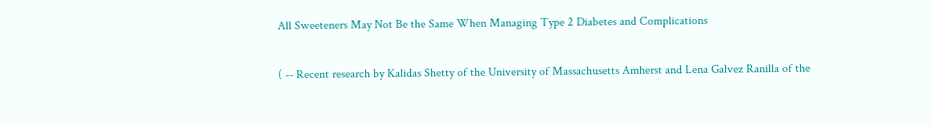All Sweeteners May Not Be the Same When Managing Type 2 Diabetes and Complications

( -- Recent research by Kalidas Shetty of the University of Massachusetts Amherst and Lena Galvez Ranilla of the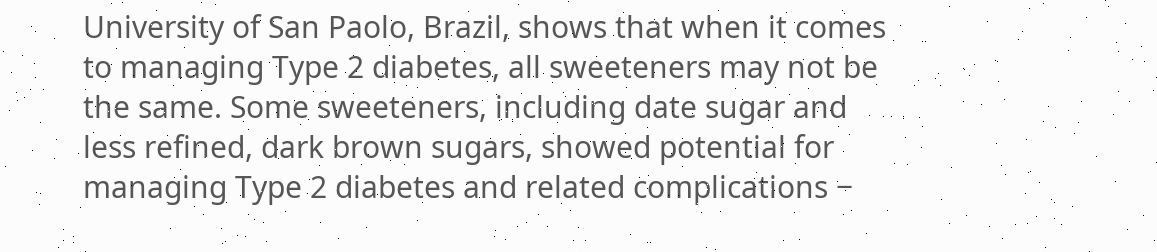University of San Paolo, Brazil, shows that when it comes to managing Type 2 diabetes, all sweeteners may not be the same. Some sweeteners, including date sugar and less refined, dark brown sugars, showed potential for managing Type 2 diabetes and related complications −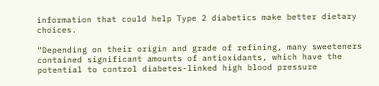information that could help Type 2 diabetics make better dietary choices.

“Depending on their origin and grade of refining, many sweeteners contained significant amounts of antioxidants, which have the potential to control diabetes-linked high blood pressure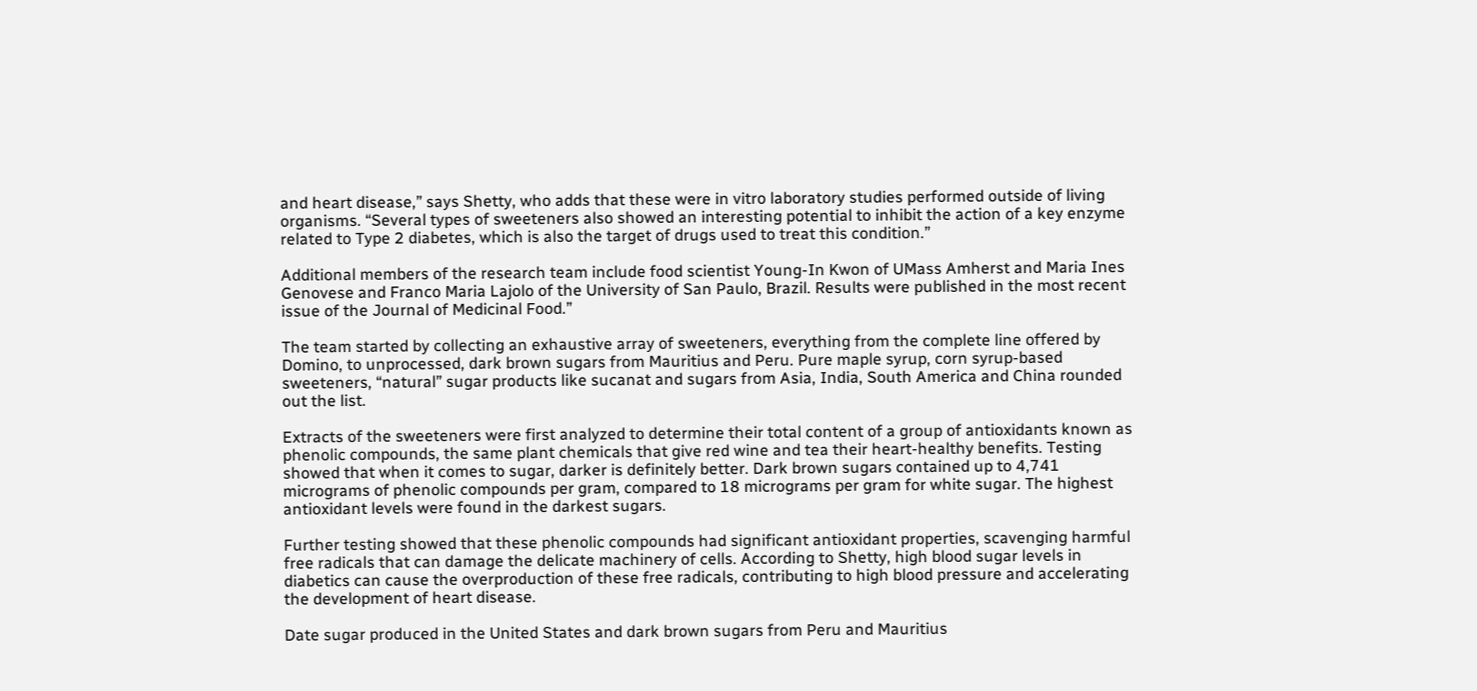and heart disease,” says Shetty, who adds that these were in vitro laboratory studies performed outside of living organisms. “Several types of sweeteners also showed an interesting potential to inhibit the action of a key enzyme related to Type 2 diabetes, which is also the target of drugs used to treat this condition.”

Additional members of the research team include food scientist Young-In Kwon of UMass Amherst and Maria Ines Genovese and Franco Maria Lajolo of the University of San Paulo, Brazil. Results were published in the most recent issue of the Journal of Medicinal Food.”

The team started by collecting an exhaustive array of sweeteners, everything from the complete line offered by Domino, to unprocessed, dark brown sugars from Mauritius and Peru. Pure maple syrup, corn syrup-based sweeteners, “natural” sugar products like sucanat and sugars from Asia, India, South America and China rounded out the list.

Extracts of the sweeteners were first analyzed to determine their total content of a group of antioxidants known as phenolic compounds, the same plant chemicals that give red wine and tea their heart-healthy benefits. Testing showed that when it comes to sugar, darker is definitely better. Dark brown sugars contained up to 4,741 micrograms of phenolic compounds per gram, compared to 18 micrograms per gram for white sugar. The highest antioxidant levels were found in the darkest sugars.

Further testing showed that these phenolic compounds had significant antioxidant properties, scavenging harmful free radicals that can damage the delicate machinery of cells. According to Shetty, high blood sugar levels in diabetics can cause the overproduction of these free radicals, contributing to high blood pressure and accelerating the development of heart disease.

Date sugar produced in the United States and dark brown sugars from Peru and Mauritius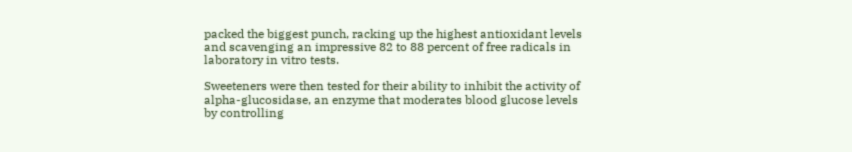packed the biggest punch, racking up the highest antioxidant levels and scavenging an impressive 82 to 88 percent of free radicals in laboratory in vitro tests.

Sweeteners were then tested for their ability to inhibit the activity of alpha-glucosidase, an enzyme that moderates blood glucose levels by controlling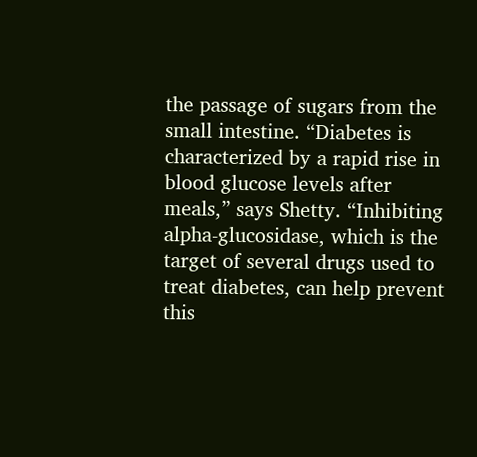the passage of sugars from the small intestine. “Diabetes is characterized by a rapid rise in blood glucose levels after meals,” says Shetty. “Inhibiting alpha-glucosidase, which is the target of several drugs used to treat diabetes, can help prevent this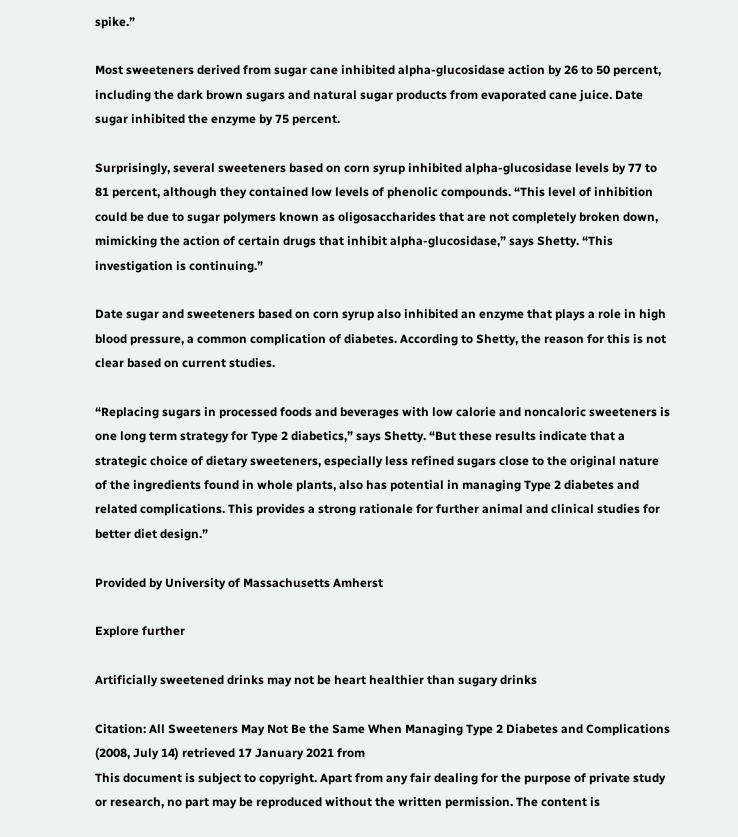spike.”

Most sweeteners derived from sugar cane inhibited alpha-glucosidase action by 26 to 50 percent, including the dark brown sugars and natural sugar products from evaporated cane juice. Date sugar inhibited the enzyme by 75 percent.

Surprisingly, several sweeteners based on corn syrup inhibited alpha-glucosidase levels by 77 to 81 percent, although they contained low levels of phenolic compounds. “This level of inhibition could be due to sugar polymers known as oligosaccharides that are not completely broken down, mimicking the action of certain drugs that inhibit alpha-glucosidase,” says Shetty. “This investigation is continuing.”

Date sugar and sweeteners based on corn syrup also inhibited an enzyme that plays a role in high blood pressure, a common complication of diabetes. According to Shetty, the reason for this is not clear based on current studies.

“Replacing sugars in processed foods and beverages with low calorie and noncaloric sweeteners is one long term strategy for Type 2 diabetics,” says Shetty. “But these results indicate that a strategic choice of dietary sweeteners, especially less refined sugars close to the original nature of the ingredients found in whole plants, also has potential in managing Type 2 diabetes and related complications. This provides a strong rationale for further animal and clinical studies for better diet design.”

Provided by University of Massachusetts Amherst

Explore further

Artificially sweetened drinks may not be heart healthier than sugary drinks

Citation: All Sweeteners May Not Be the Same When Managing Type 2 Diabetes and Complications (2008, July 14) retrieved 17 January 2021 from
This document is subject to copyright. Apart from any fair dealing for the purpose of private study or research, no part may be reproduced without the written permission. The content is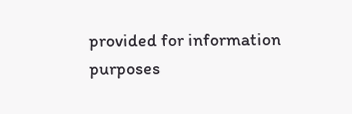provided for information purposes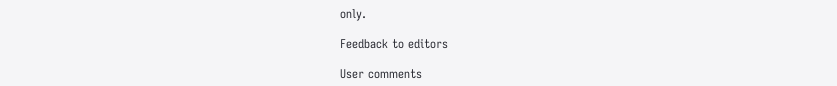only.

Feedback to editors

User comments